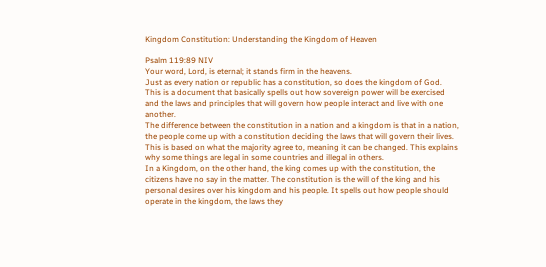Kingdom Constitution: Understanding the Kingdom of Heaven

Psalm 119:89 NIV
Your word, Lord, is eternal; it stands firm in the heavens.
Just as every nation or republic has a constitution, so does the kingdom of God.
This is a document that basically spells out how sovereign power will be exercised and the laws and principles that will govern how people interact and live with one another.
The difference between the constitution in a nation and a kingdom is that in a nation, the people come up with a constitution deciding the laws that will govern their lives. This is based on what the majority agree to, meaning it can be changed. This explains why some things are legal in some countries and illegal in others.
In a Kingdom, on the other hand, the king comes up with the constitution, the citizens have no say in the matter. The constitution is the will of the king and his personal desires over his kingdom and his people. It spells out how people should operate in the kingdom, the laws they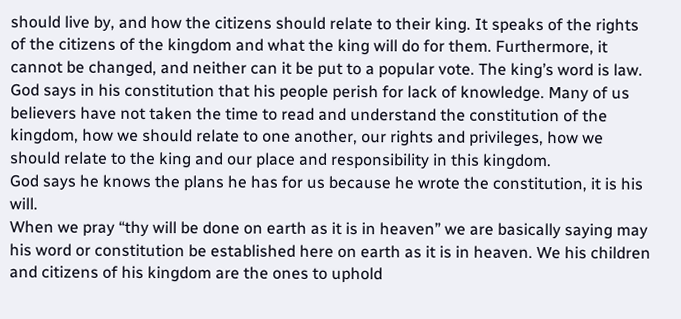should live by, and how the citizens should relate to their king. It speaks of the rights of the citizens of the kingdom and what the king will do for them. Furthermore, it cannot be changed, and neither can it be put to a popular vote. The king’s word is law.
God says in his constitution that his people perish for lack of knowledge. Many of us believers have not taken the time to read and understand the constitution of the kingdom, how we should relate to one another, our rights and privileges, how we should relate to the king and our place and responsibility in this kingdom.
God says he knows the plans he has for us because he wrote the constitution, it is his will.
When we pray “thy will be done on earth as it is in heaven” we are basically saying may his word or constitution be established here on earth as it is in heaven. We his children and citizens of his kingdom are the ones to uphold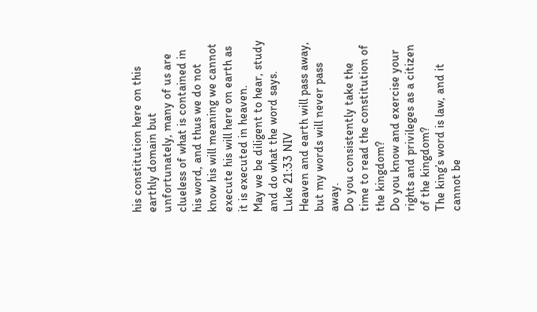his constitution here on this earthly domain but unfortunately, many of us are clueless of what is contained in his word, and thus we do not know his will meaning we cannot execute his will here on earth as it is executed in heaven.
May we be diligent to hear, study and do what the word says.
Luke 21:33 NIV
Heaven and earth will pass away, but my words will never pass away.
Do you consistently take the time to read the constitution of the kingdom?
Do you know and exercise your rights and privileges as a citizen of the kingdom?
The king’s word is law, and it cannot be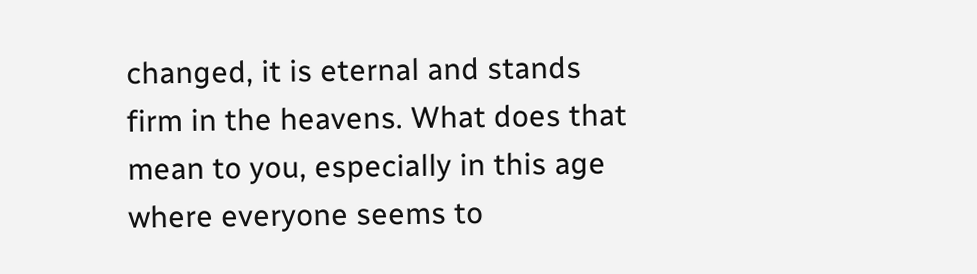changed, it is eternal and stands firm in the heavens. What does that mean to you, especially in this age where everyone seems to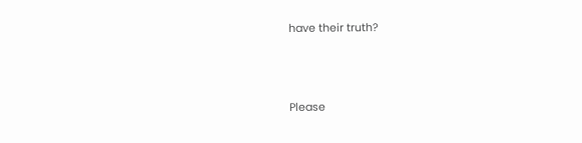have their truth?



Please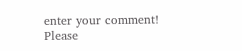enter your comment!
Please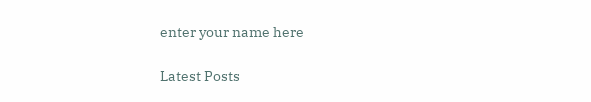enter your name here

Latest Posts